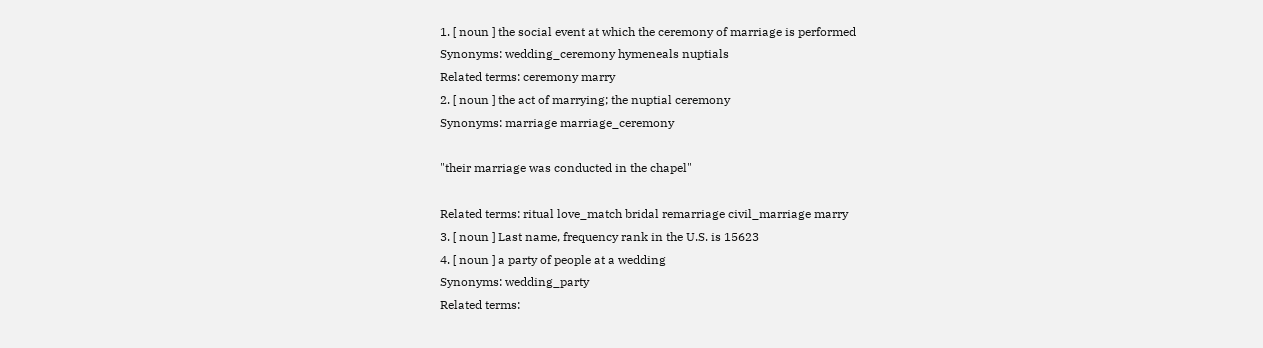1. [ noun ] the social event at which the ceremony of marriage is performed
Synonyms: wedding_ceremony hymeneals nuptials
Related terms: ceremony marry
2. [ noun ] the act of marrying; the nuptial ceremony
Synonyms: marriage marriage_ceremony

"their marriage was conducted in the chapel"

Related terms: ritual love_match bridal remarriage civil_marriage marry
3. [ noun ] Last name, frequency rank in the U.S. is 15623
4. [ noun ] a party of people at a wedding
Synonyms: wedding_party
Related terms: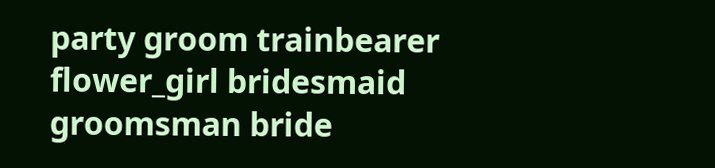party groom trainbearer flower_girl bridesmaid groomsman bride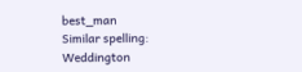best_man
Similar spelling:   Weddington